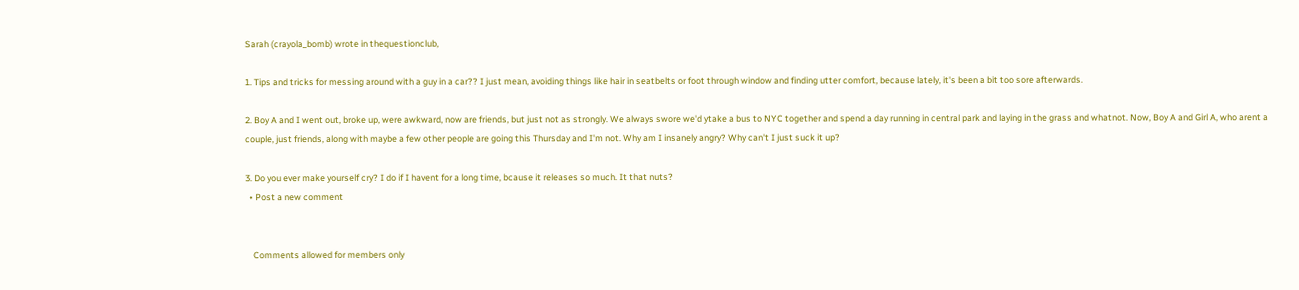Sarah (crayola_bomb) wrote in thequestionclub,

1. Tips and tricks for messing around with a guy in a car?? I just mean, avoiding things like hair in seatbelts or foot through window and finding utter comfort, because lately, it's been a bit too sore afterwards.

2. Boy A and I went out, broke up, were awkward, now are friends, but just not as strongly. We always swore we'd ytake a bus to NYC together and spend a day running in central park and laying in the grass and whatnot. Now, Boy A and Girl A, who arent a couple, just friends, along with maybe a few other people are going this Thursday and I'm not. Why am I insanely angry? Why can't I just suck it up?

3. Do you ever make yourself cry? I do if I havent for a long time, bcause it releases so much. It that nuts?
  • Post a new comment


    Comments allowed for members only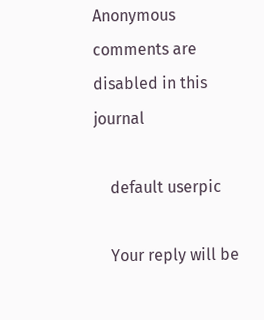Anonymous comments are disabled in this journal

    default userpic

    Your reply will be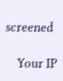screened

    Your IP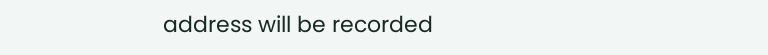address will be recorded